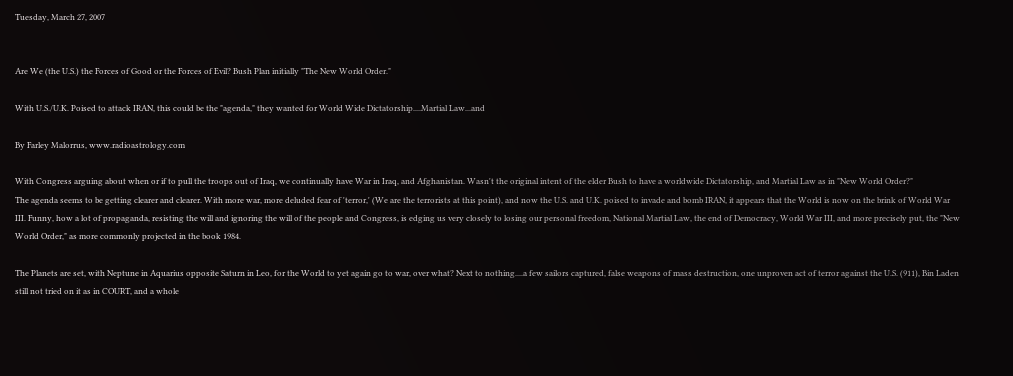Tuesday, March 27, 2007


Are We (the U.S.) the Forces of Good or the Forces of Evil? Bush Plan initially "The New World Order."

With U.S./U.K. Poised to attack IRAN, this could be the "agenda," they wanted for World Wide Dictatorship....Martial Law...and

By Farley Malorrus, www.radioastrology.com

With Congress arguing about when or if to pull the troops out of Iraq, we continually have War in Iraq, and Afghanistan. Wasn't the original intent of the elder Bush to have a worldwide Dictatorship, and Martial Law as in "New World Order?"
The agenda seems to be getting clearer and clearer. With more war, more deluded fear of 'terror,' (We are the terrorists at this point), and now the U.S. and U.K. poised to invade and bomb IRAN, it appears that the World is now on the brink of World War III. Funny, how a lot of propaganda, resisting the will and ignoring the will of the people and Congress, is edging us very closely to losing our personal freedom, National Martial Law, the end of Democracy, World War III, and more precisely put, the "New World Order," as more commonly projected in the book 1984.

The Planets are set, with Neptune in Aquarius opposite Saturn in Leo, for the World to yet again go to war, over what? Next to nothing....a few sailors captured, false weapons of mass destruction, one unproven act of terror against the U.S. (911), Bin Laden still not tried on it as in COURT, and a whole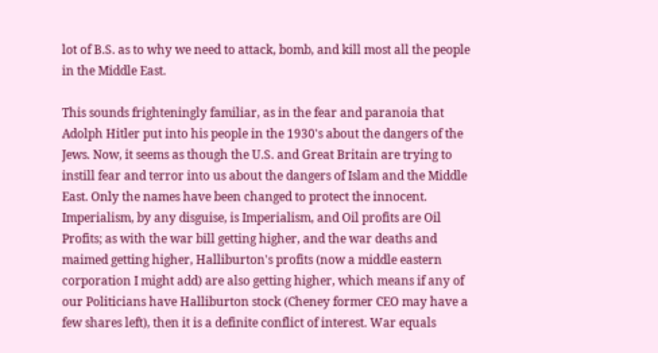lot of B.S. as to why we need to attack, bomb, and kill most all the people in the Middle East.

This sounds frighteningly familiar, as in the fear and paranoia that Adolph Hitler put into his people in the 1930's about the dangers of the Jews. Now, it seems as though the U.S. and Great Britain are trying to instill fear and terror into us about the dangers of Islam and the Middle East. Only the names have been changed to protect the innocent. Imperialism, by any disguise, is Imperialism, and Oil profits are Oil Profits; as with the war bill getting higher, and the war deaths and maimed getting higher, Halliburton's profits (now a middle eastern corporation I might add) are also getting higher, which means if any of our Politicians have Halliburton stock (Cheney former CEO may have a few shares left), then it is a definite conflict of interest. War equals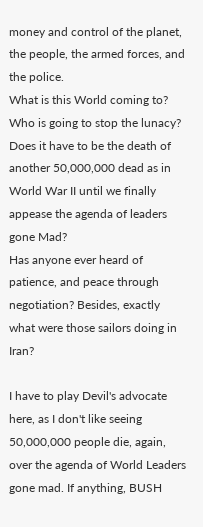money and control of the planet, the people, the armed forces, and the police.
What is this World coming to? Who is going to stop the lunacy? Does it have to be the death of another 50,000,000 dead as in World War II until we finally appease the agenda of leaders gone Mad?
Has anyone ever heard of patience, and peace through negotiation? Besides, exactly what were those sailors doing in Iran?

I have to play Devil's advocate here, as I don't like seeing 50,000,000 people die, again, over the agenda of World Leaders gone mad. If anything, BUSH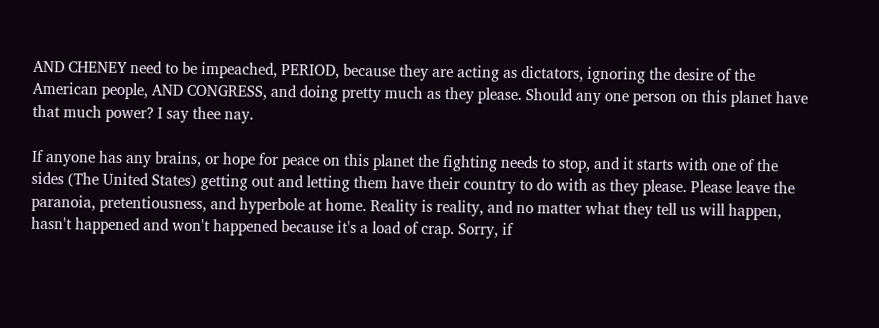AND CHENEY need to be impeached, PERIOD, because they are acting as dictators, ignoring the desire of the American people, AND CONGRESS, and doing pretty much as they please. Should any one person on this planet have that much power? I say thee nay.

If anyone has any brains, or hope for peace on this planet the fighting needs to stop, and it starts with one of the sides (The United States) getting out and letting them have their country to do with as they please. Please leave the paranoia, pretentiousness, and hyperbole at home. Reality is reality, and no matter what they tell us will happen, hasn't happened and won't happened because it's a load of crap. Sorry, if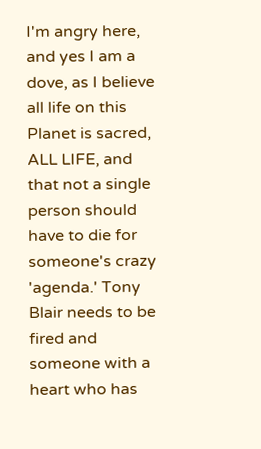I'm angry here, and yes I am a dove, as I believe all life on this Planet is sacred, ALL LIFE, and that not a single person should have to die for someone's crazy 'agenda.' Tony Blair needs to be fired and someone with a heart who has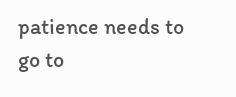patience needs to go to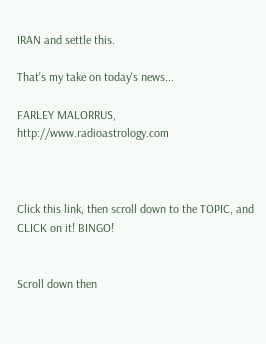IRAN and settle this.

That's my take on today's news...

FARLEY MALORRUS, http://www.radioastrology.com



Click this link, then scroll down to the TOPIC, and CLICK on it! BINGO!


Scroll down then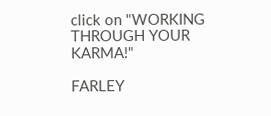click on "WORKING THROUGH YOUR KARMA!"

FARLEY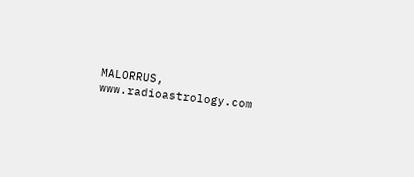MALORRUS, www.radioastrology.com